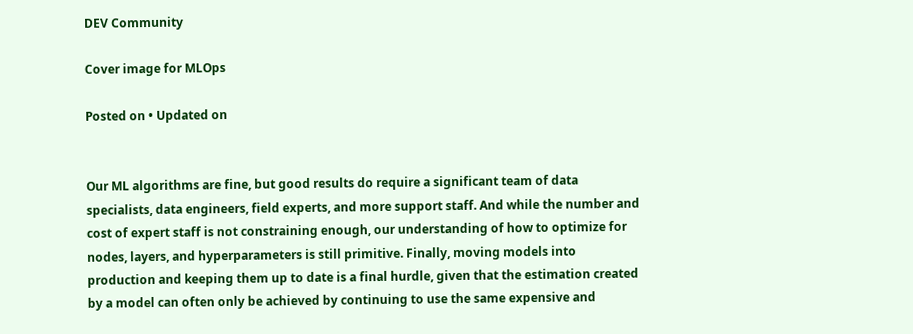DEV Community

Cover image for MLOps

Posted on • Updated on


Our ML algorithms are fine, but good results do require a significant team of data specialists, data engineers, field experts, and more support staff. And while the number and cost of expert staff is not constraining enough, our understanding of how to optimize for nodes, layers, and hyperparameters is still primitive. Finally, moving models into production and keeping them up to date is a final hurdle, given that the estimation created by a model can often only be achieved by continuing to use the same expensive and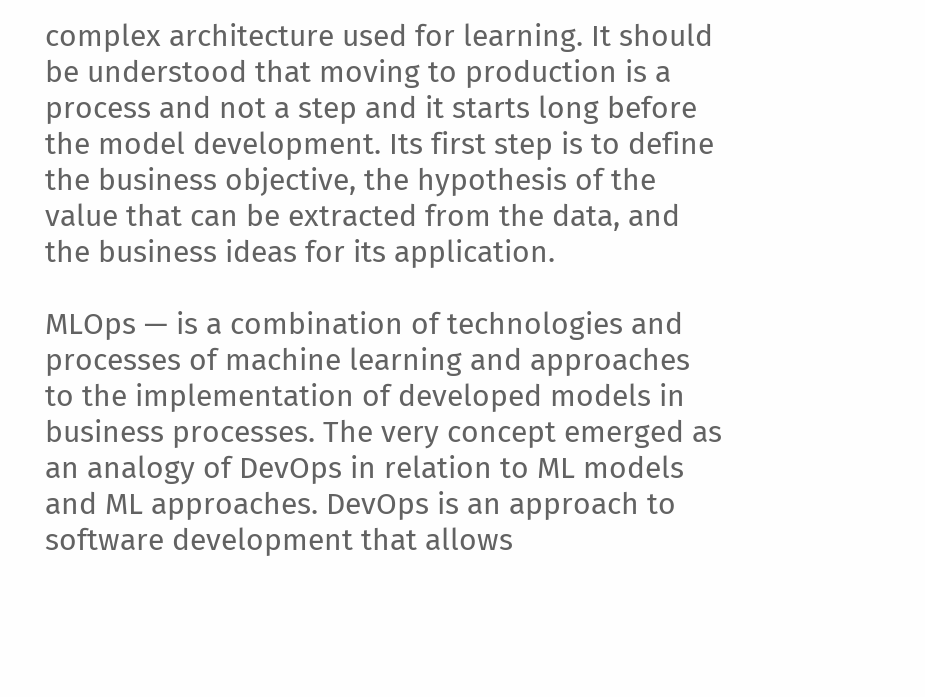complex architecture used for learning. It should be understood that moving to production is a process and not a step and it starts long before the model development. Its first step is to define the business objective, the hypothesis of the value that can be extracted from the data, and the business ideas for its application.

MLOps — is a combination of technologies and processes of machine learning and approaches to the implementation of developed models in business processes. The very concept emerged as an analogy of DevOps in relation to ML models and ML approaches. DevOps is an approach to software development that allows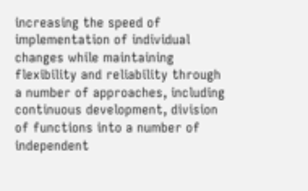increasing the speed of implementation of individual changes while maintaining flexibility and reliability through a number of approaches, including continuous development, division of functions into a number of independent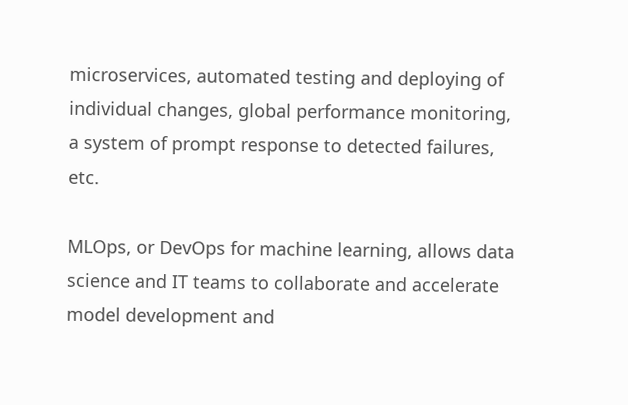microservices, automated testing and deploying of individual changes, global performance monitoring, a system of prompt response to detected failures, etc.

MLOps, or DevOps for machine learning, allows data science and IT teams to collaborate and accelerate model development and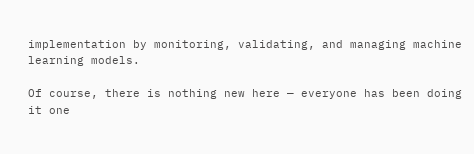implementation by monitoring, validating, and managing machine learning models.

Of course, there is nothing new here — everyone has been doing it one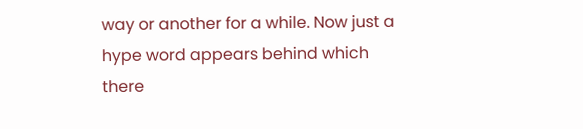way or another for a while. Now just a hype word appears behind which there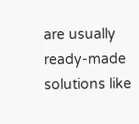are usually ready-made solutions like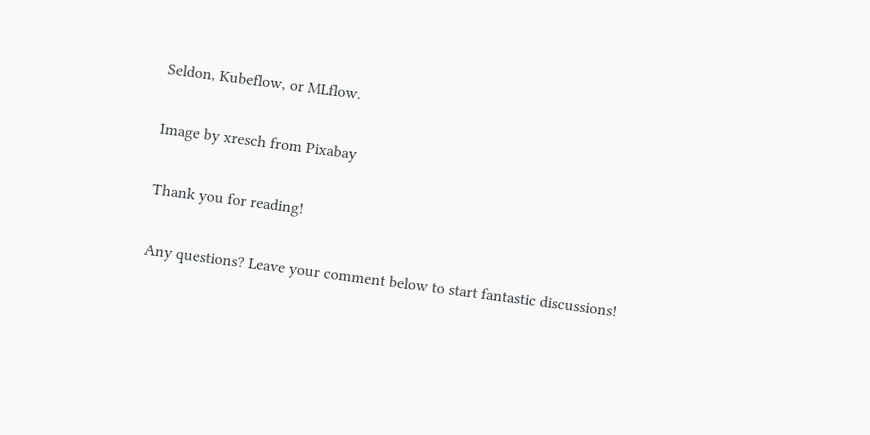Seldon, Kubeflow, or MLflow.

Image by xresch from Pixabay

Thank you for reading!

Any questions? Leave your comment below to start fantastic discussions!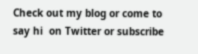Check out my blog or come to say hi  on Twitter or subscribe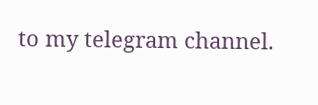to my telegram channel.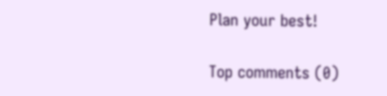Plan your best!

Top comments (0)